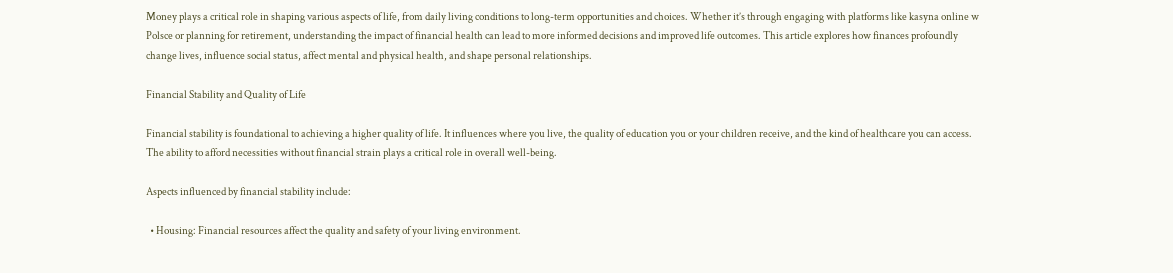Money plays a critical role in shaping various aspects of life, from daily living conditions to long-term opportunities and choices. Whether it’s through engaging with platforms like kasyna online w Polsce or planning for retirement, understanding the impact of financial health can lead to more informed decisions and improved life outcomes. This article explores how finances profoundly change lives, influence social status, affect mental and physical health, and shape personal relationships.

Financial Stability and Quality of Life

Financial stability is foundational to achieving a higher quality of life. It influences where you live, the quality of education you or your children receive, and the kind of healthcare you can access. The ability to afford necessities without financial strain plays a critical role in overall well-being.

Aspects influenced by financial stability include:

  • Housing: Financial resources affect the quality and safety of your living environment.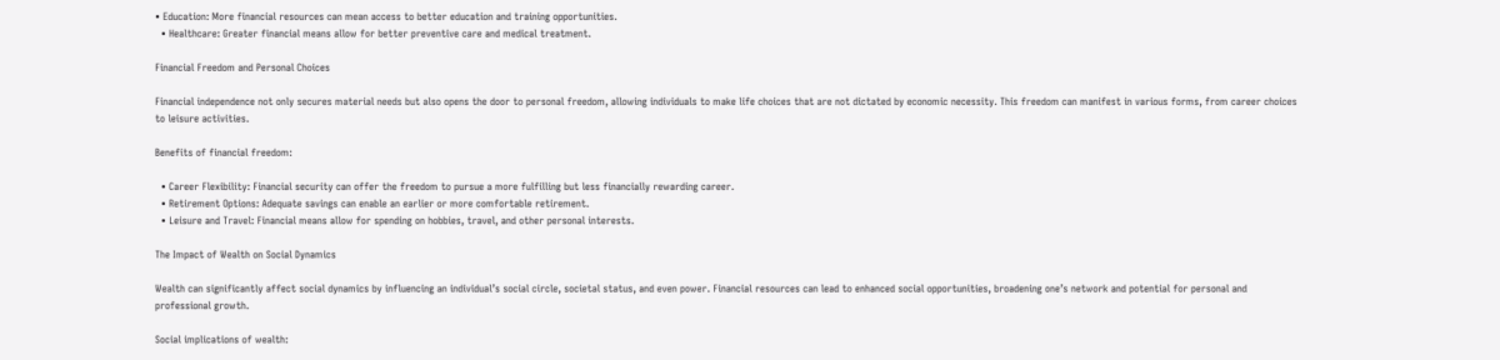• Education: More financial resources can mean access to better education and training opportunities.
  • Healthcare: Greater financial means allow for better preventive care and medical treatment.

Financial Freedom and Personal Choices

Financial independence not only secures material needs but also opens the door to personal freedom, allowing individuals to make life choices that are not dictated by economic necessity. This freedom can manifest in various forms, from career choices to leisure activities.

Benefits of financial freedom:

  • Career Flexibility: Financial security can offer the freedom to pursue a more fulfilling but less financially rewarding career.
  • Retirement Options: Adequate savings can enable an earlier or more comfortable retirement.
  • Leisure and Travel: Financial means allow for spending on hobbies, travel, and other personal interests.

The Impact of Wealth on Social Dynamics

Wealth can significantly affect social dynamics by influencing an individual’s social circle, societal status, and even power. Financial resources can lead to enhanced social opportunities, broadening one’s network and potential for personal and professional growth.

Social implications of wealth: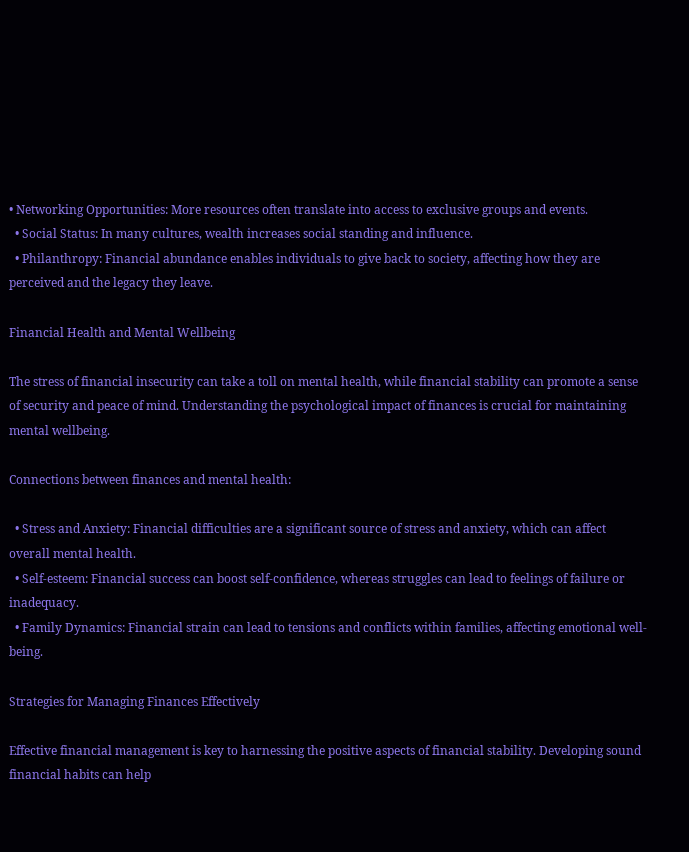• Networking Opportunities: More resources often translate into access to exclusive groups and events.
  • Social Status: In many cultures, wealth increases social standing and influence.
  • Philanthropy: Financial abundance enables individuals to give back to society, affecting how they are perceived and the legacy they leave.

Financial Health and Mental Wellbeing

The stress of financial insecurity can take a toll on mental health, while financial stability can promote a sense of security and peace of mind. Understanding the psychological impact of finances is crucial for maintaining mental wellbeing.

Connections between finances and mental health:

  • Stress and Anxiety: Financial difficulties are a significant source of stress and anxiety, which can affect overall mental health.
  • Self-esteem: Financial success can boost self-confidence, whereas struggles can lead to feelings of failure or inadequacy.
  • Family Dynamics: Financial strain can lead to tensions and conflicts within families, affecting emotional well-being.

Strategies for Managing Finances Effectively

Effective financial management is key to harnessing the positive aspects of financial stability. Developing sound financial habits can help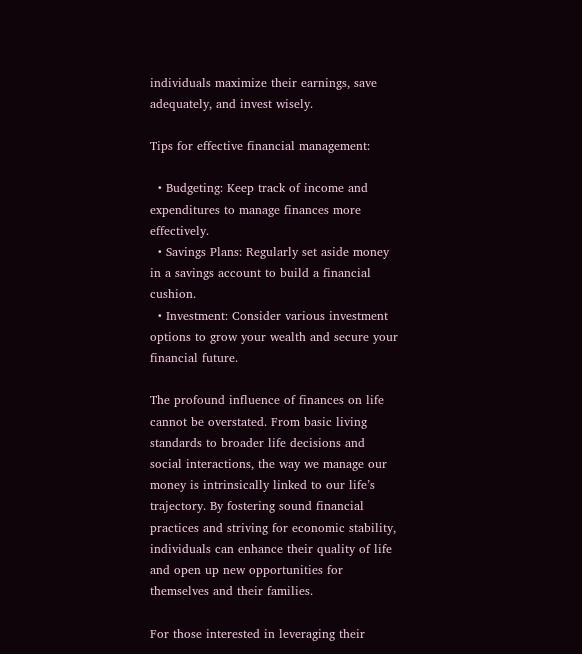individuals maximize their earnings, save adequately, and invest wisely.

Tips for effective financial management:

  • Budgeting: Keep track of income and expenditures to manage finances more effectively.
  • Savings Plans: Regularly set aside money in a savings account to build a financial cushion.
  • Investment: Consider various investment options to grow your wealth and secure your financial future.

The profound influence of finances on life cannot be overstated. From basic living standards to broader life decisions and social interactions, the way we manage our money is intrinsically linked to our life’s trajectory. By fostering sound financial practices and striving for economic stability, individuals can enhance their quality of life and open up new opportunities for themselves and their families.

For those interested in leveraging their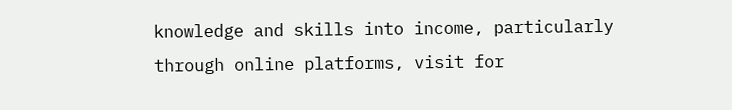knowledge and skills into income, particularly through online platforms, visit for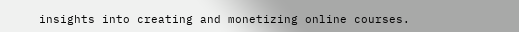insights into creating and monetizing online courses.